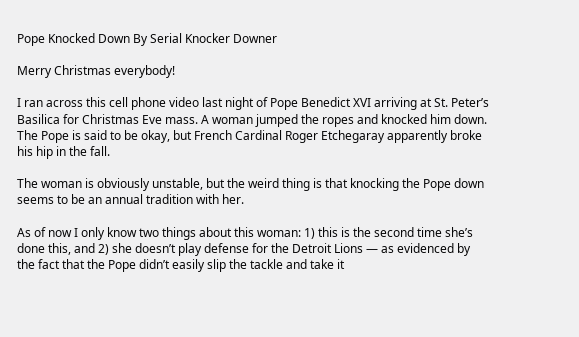Pope Knocked Down By Serial Knocker Downer

Merry Christmas everybody!

I ran across this cell phone video last night of Pope Benedict XVI arriving at St. Peter’s Basilica for Christmas Eve mass. A woman jumped the ropes and knocked him down. The Pope is said to be okay, but French Cardinal Roger Etchegaray apparently broke his hip in the fall.

The woman is obviously unstable, but the weird thing is that knocking the Pope down seems to be an annual tradition with her.

As of now I only know two things about this woman: 1) this is the second time she’s done this, and 2) she doesn’t play defense for the Detroit Lions — as evidenced by the fact that the Pope didn’t easily slip the tackle and take it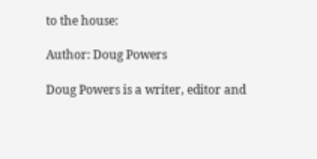to the house:

Author: Doug Powers

Doug Powers is a writer, editor and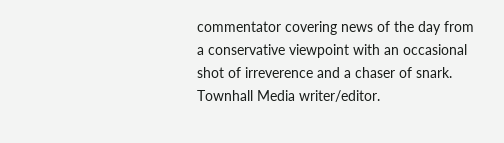commentator covering news of the day from a conservative viewpoint with an occasional shot of irreverence and a chaser of snark. Townhall Media writer/editor.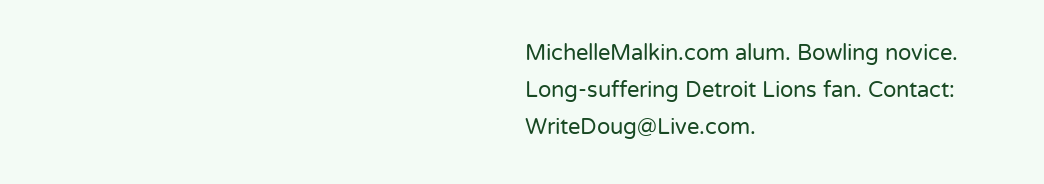MichelleMalkin.com alum. Bowling novice. Long-suffering Detroit Lions fan. Contact: WriteDoug@Live.com.